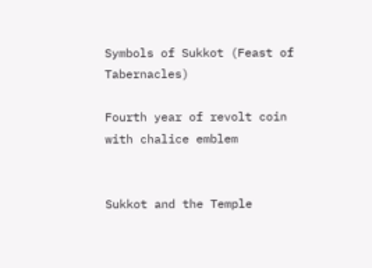Symbols of Sukkot (Feast of Tabernacles)

Fourth year of revolt coin with chalice emblem


Sukkot and the Temple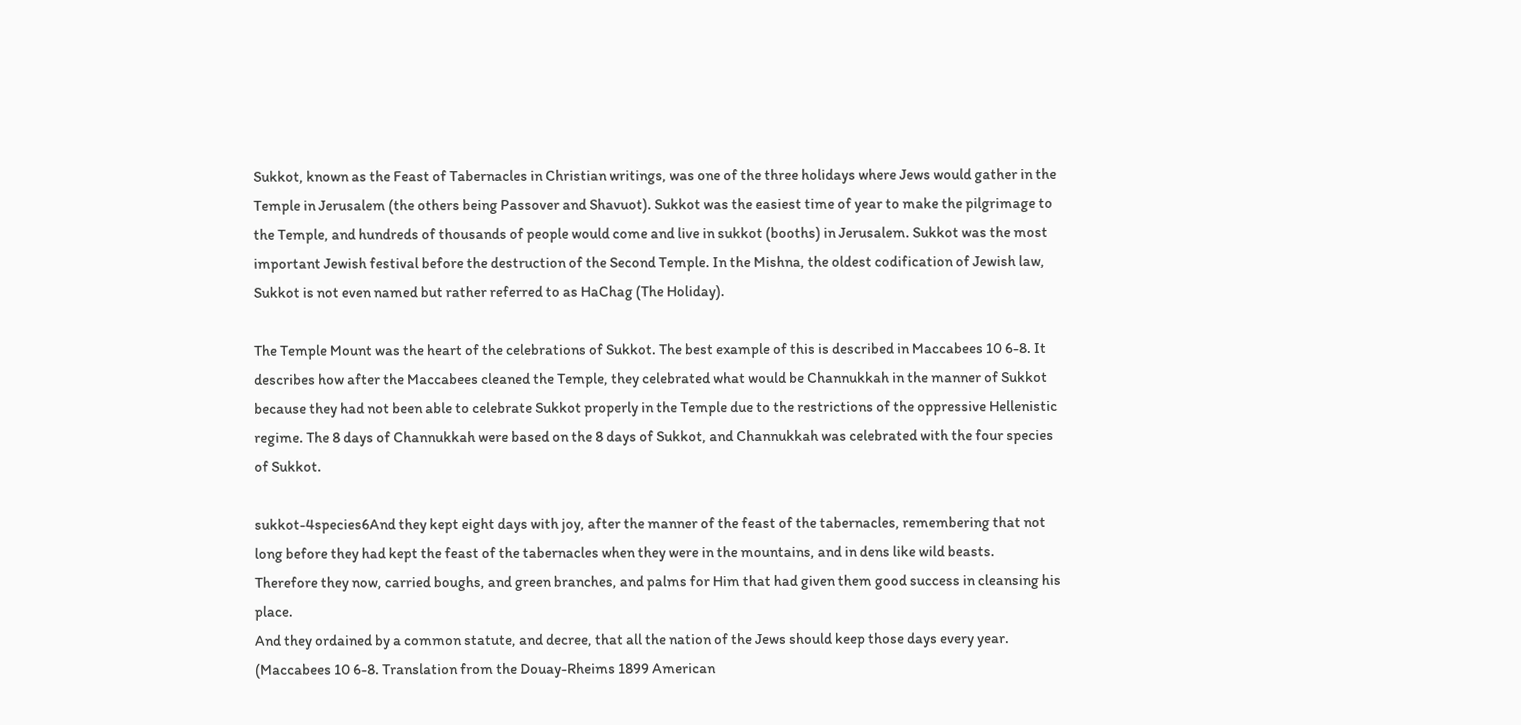Sukkot, known as the Feast of Tabernacles in Christian writings, was one of the three holidays where Jews would gather in the Temple in Jerusalem (the others being Passover and Shavuot). Sukkot was the easiest time of year to make the pilgrimage to the Temple, and hundreds of thousands of people would come and live in sukkot (booths) in Jerusalem. Sukkot was the most important Jewish festival before the destruction of the Second Temple. In the Mishna, the oldest codification of Jewish law, Sukkot is not even named but rather referred to as HaChag (The Holiday).

The Temple Mount was the heart of the celebrations of Sukkot. The best example of this is described in Maccabees 10 6-8. It describes how after the Maccabees cleaned the Temple, they celebrated what would be Channukkah in the manner of Sukkot because they had not been able to celebrate Sukkot properly in the Temple due to the restrictions of the oppressive Hellenistic regime. The 8 days of Channukkah were based on the 8 days of Sukkot, and Channukkah was celebrated with the four species of Sukkot.

sukkot-4species6And they kept eight days with joy, after the manner of the feast of the tabernacles, remembering that not long before they had kept the feast of the tabernacles when they were in the mountains, and in dens like wild beasts.
Therefore they now, carried boughs, and green branches, and palms for Him that had given them good success in cleansing his place.
And they ordained by a common statute, and decree, that all the nation of the Jews should keep those days every year.
(Maccabees 10 6-8. Translation from the Douay-Rheims 1899 American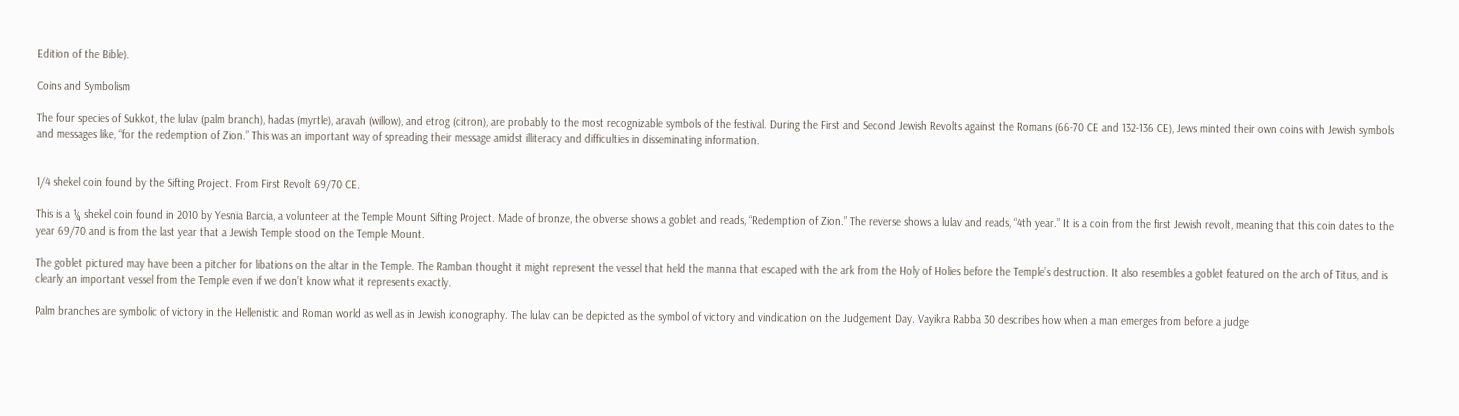Edition of the Bible).

Coins and Symbolism

The four species of Sukkot, the lulav (palm branch), hadas (myrtle), aravah (willow), and etrog (citron), are probably to the most recognizable symbols of the festival. During the First and Second Jewish Revolts against the Romans (66-70 CE and 132-136 CE), Jews minted their own coins with Jewish symbols and messages like, “for the redemption of Zion.” This was an important way of spreading their message amidst illiteracy and difficulties in disseminating information.


1/4 shekel coin found by the Sifting Project. From First Revolt 69/70 CE.

This is a ¼ shekel coin found in 2010 by Yesnia Barcia, a volunteer at the Temple Mount Sifting Project. Made of bronze, the obverse shows a goblet and reads, “Redemption of Zion.” The reverse shows a lulav and reads, “4th year.” It is a coin from the first Jewish revolt, meaning that this coin dates to the year 69/70 and is from the last year that a Jewish Temple stood on the Temple Mount.

The goblet pictured may have been a pitcher for libations on the altar in the Temple. The Ramban thought it might represent the vessel that held the manna that escaped with the ark from the Holy of Holies before the Temple’s destruction. It also resembles a goblet featured on the arch of Titus, and is clearly an important vessel from the Temple even if we don’t know what it represents exactly.

Palm branches are symbolic of victory in the Hellenistic and Roman world as well as in Jewish iconography. The lulav can be depicted as the symbol of victory and vindication on the Judgement Day. Vayikra Rabba 30 describes how when a man emerges from before a judge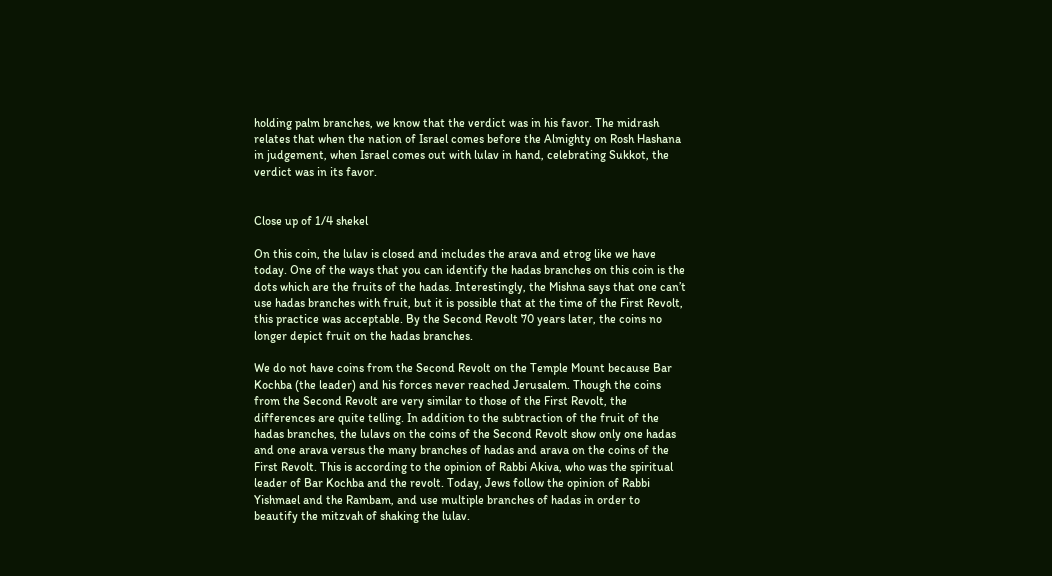holding palm branches, we know that the verdict was in his favor. The midrash relates that when the nation of Israel comes before the Almighty on Rosh Hashana in judgement, when Israel comes out with lulav in hand, celebrating Sukkot, the verdict was in its favor.


Close up of 1/4 shekel

On this coin, the lulav is closed and includes the arava and etrog like we have today. One of the ways that you can identify the hadas branches on this coin is the dots which are the fruits of the hadas. Interestingly, the Mishna says that one can’t use hadas branches with fruit, but it is possible that at the time of the First Revolt, this practice was acceptable. By the Second Revolt 70 years later, the coins no longer depict fruit on the hadas branches.

We do not have coins from the Second Revolt on the Temple Mount because Bar Kochba (the leader) and his forces never reached Jerusalem. Though the coins from the Second Revolt are very similar to those of the First Revolt, the differences are quite telling. In addition to the subtraction of the fruit of the hadas branches, the lulavs on the coins of the Second Revolt show only one hadas and one arava versus the many branches of hadas and arava on the coins of the First Revolt. This is according to the opinion of Rabbi Akiva, who was the spiritual leader of Bar Kochba and the revolt. Today, Jews follow the opinion of Rabbi Yishmael and the Rambam, and use multiple branches of hadas in order to beautify the mitzvah of shaking the lulav.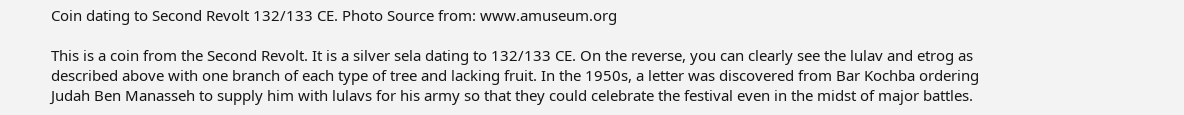Coin dating to Second Revolt 132/133 CE. Photo Source from: www.amuseum.org

This is a coin from the Second Revolt. It is a silver sela dating to 132/133 CE. On the reverse, you can clearly see the lulav and etrog as described above with one branch of each type of tree and lacking fruit. In the 1950s, a letter was discovered from Bar Kochba ordering Judah Ben Manasseh to supply him with lulavs for his army so that they could celebrate the festival even in the midst of major battles.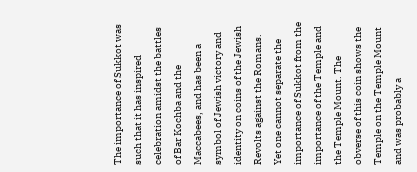The importance of Sukkot was such that it has inspired celebration amidst the battles of Bar Kochba and the Maccabees, and has been a symbol of Jewish victory and identity on coins of the Jewish Revolts against the Romans. Yet one cannot separate the importance of Sukkot from the importance of the Temple and the Temple Mount. The obverse of this coin shows the Temple on the Temple Mount and was probably a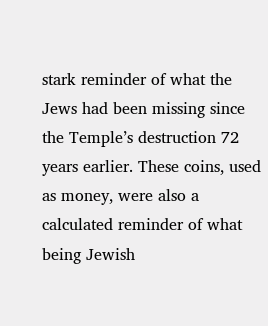stark reminder of what the Jews had been missing since the Temple’s destruction 72 years earlier. These coins, used as money, were also a calculated reminder of what being Jewish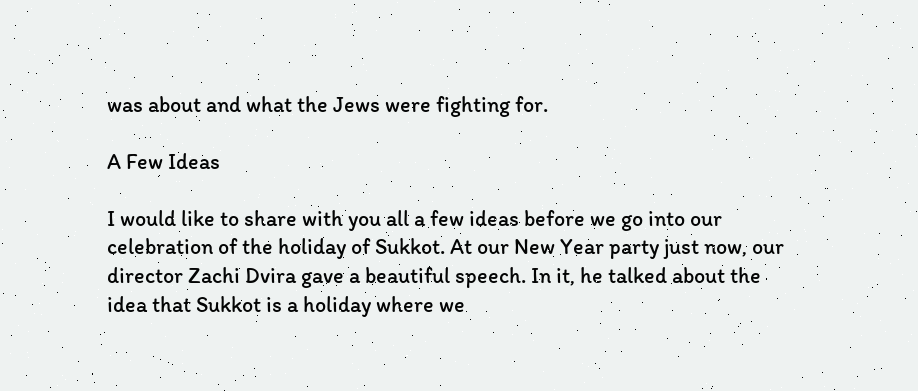was about and what the Jews were fighting for.

A Few Ideas

I would like to share with you all a few ideas before we go into our celebration of the holiday of Sukkot. At our New Year party just now, our director Zachi Dvira gave a beautiful speech. In it, he talked about the idea that Sukkot is a holiday where we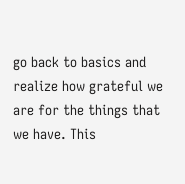go back to basics and realize how grateful we are for the things that we have. This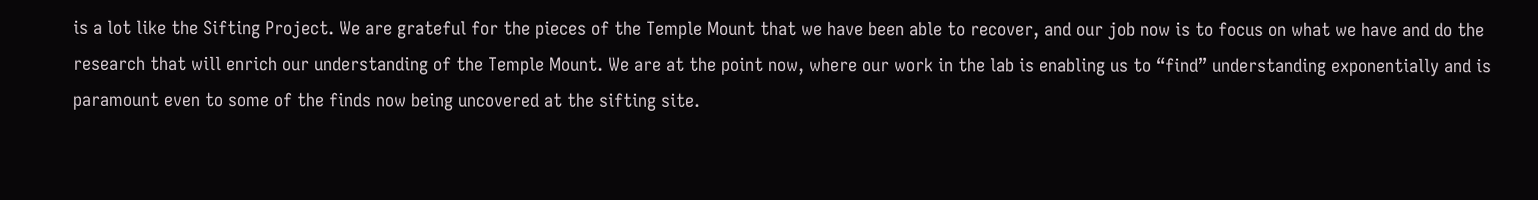is a lot like the Sifting Project. We are grateful for the pieces of the Temple Mount that we have been able to recover, and our job now is to focus on what we have and do the research that will enrich our understanding of the Temple Mount. We are at the point now, where our work in the lab is enabling us to “find” understanding exponentially and is paramount even to some of the finds now being uncovered at the sifting site.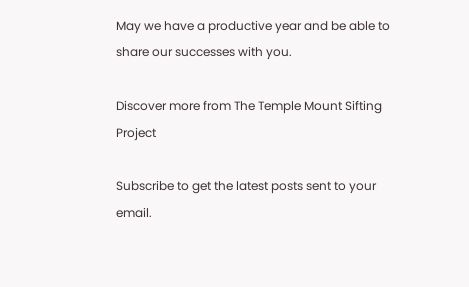May we have a productive year and be able to share our successes with you.

Discover more from The Temple Mount Sifting Project

Subscribe to get the latest posts sent to your email.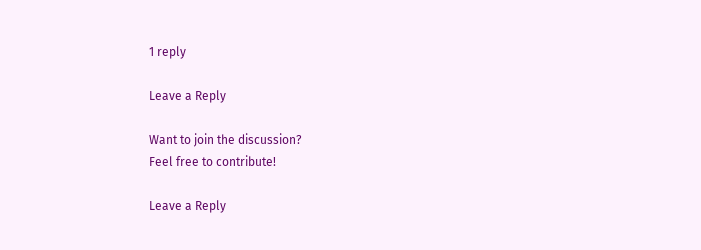1 reply

Leave a Reply

Want to join the discussion?
Feel free to contribute!

Leave a Reply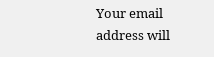Your email address will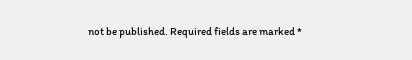not be published. Required fields are marked *